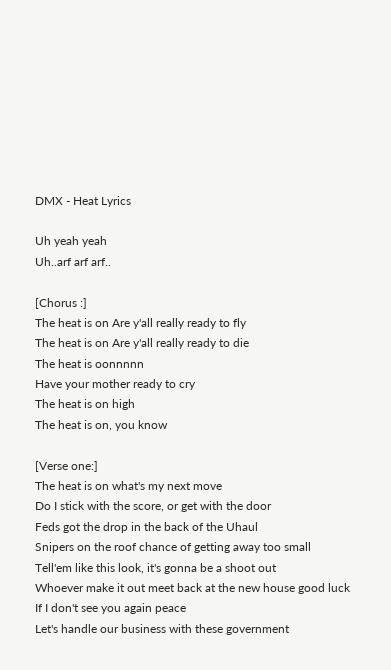DMX - Heat Lyrics

Uh yeah yeah
Uh..arf arf arf..

[Chorus :]
The heat is on Are y'all really ready to fly
The heat is on Are y'all really ready to die
The heat is oonnnnn
Have your mother ready to cry
The heat is on high
The heat is on, you know

[Verse one:]
The heat is on what's my next move
Do I stick with the score, or get with the door
Feds got the drop in the back of the Uhaul
Snipers on the roof chance of getting away too small
Tell'em like this look, it's gonna be a shoot out
Whoever make it out meet back at the new house good luck
If I don't see you again peace
Let's handle our business with these government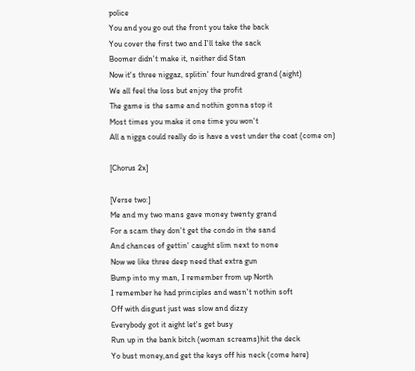police
You and you go out the front you take the back
You cover the first two and I'll take the sack
Boomer didn't make it, neither did Stan
Now it's three niggaz, splitin' four hundred grand (aight)
We all feel the loss but enjoy the profit
The game is the same and nothin gonna stop it
Most times you make it one time you won't
All a nigga could really do is have a vest under the coat (come on)

[Chorus 2x]

[Verse two:]
Me and my two mans gave money twenty grand
For a scam they don't get the condo in the sand
And chances of gettin' caught slim next to none
Now we like three deep need that extra gun
Bump into my man, I remember from up North
I remember he had principles and wasn't nothin soft
Off with disgust just was slow and dizzy
Everybody got it aight let's get busy
Run up in the bank bitch (woman screams)hit the deck
Yo bust money,and get the keys off his neck (come here)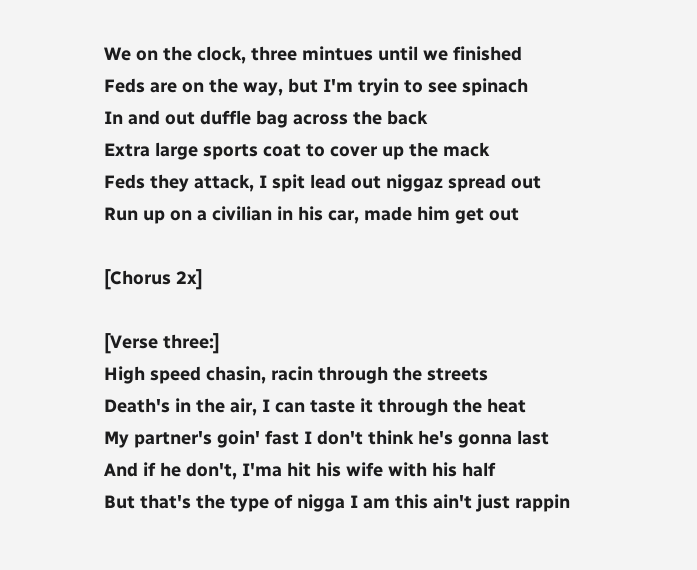We on the clock, three mintues until we finished
Feds are on the way, but I'm tryin to see spinach
In and out duffle bag across the back
Extra large sports coat to cover up the mack
Feds they attack, I spit lead out niggaz spread out
Run up on a civilian in his car, made him get out

[Chorus 2x]

[Verse three:]
High speed chasin, racin through the streets
Death's in the air, I can taste it through the heat
My partner's goin' fast I don't think he's gonna last
And if he don't, I'ma hit his wife with his half
But that's the type of nigga I am this ain't just rappin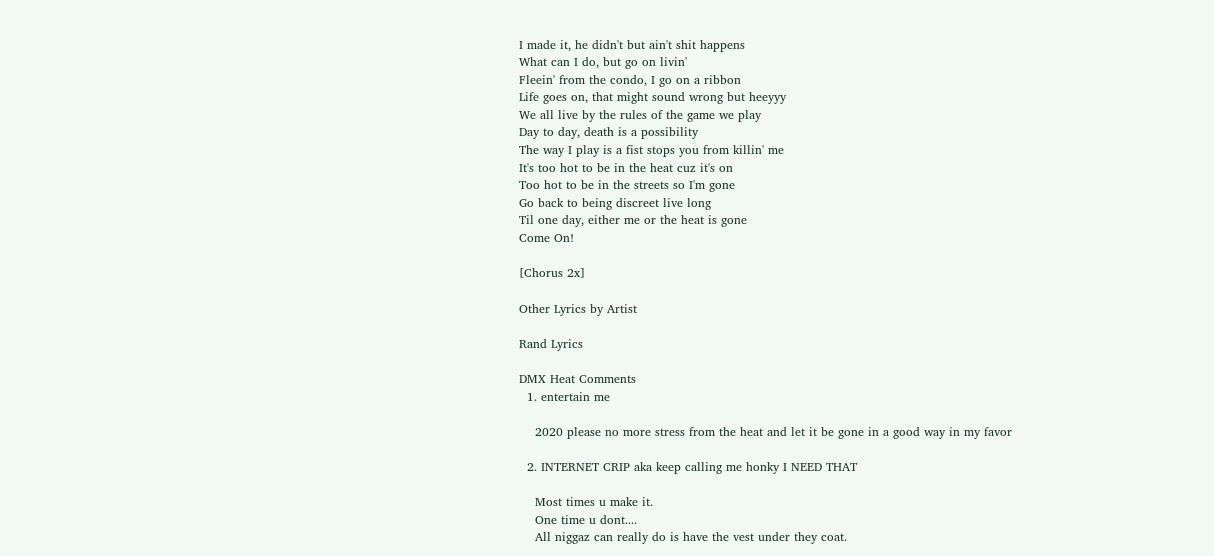I made it, he didn't but ain't shit happens
What can I do, but go on livin'
Fleein' from the condo, I go on a ribbon
Life goes on, that might sound wrong but heeyyy
We all live by the rules of the game we play
Day to day, death is a possibility
The way I play is a fist stops you from killin' me
It's too hot to be in the heat cuz it's on
Too hot to be in the streets so I'm gone
Go back to being discreet live long
Til one day, either me or the heat is gone
Come On!

[Chorus 2x]

Other Lyrics by Artist

Rand Lyrics

DMX Heat Comments
  1. entertain me

    2020 please no more stress from the heat and let it be gone in a good way in my favor

  2. INTERNET CRIP aka keep calling me honky I NEED THAT

    Most times u make it.
    One time u dont....
    All niggaz can really do is have the vest under they coat.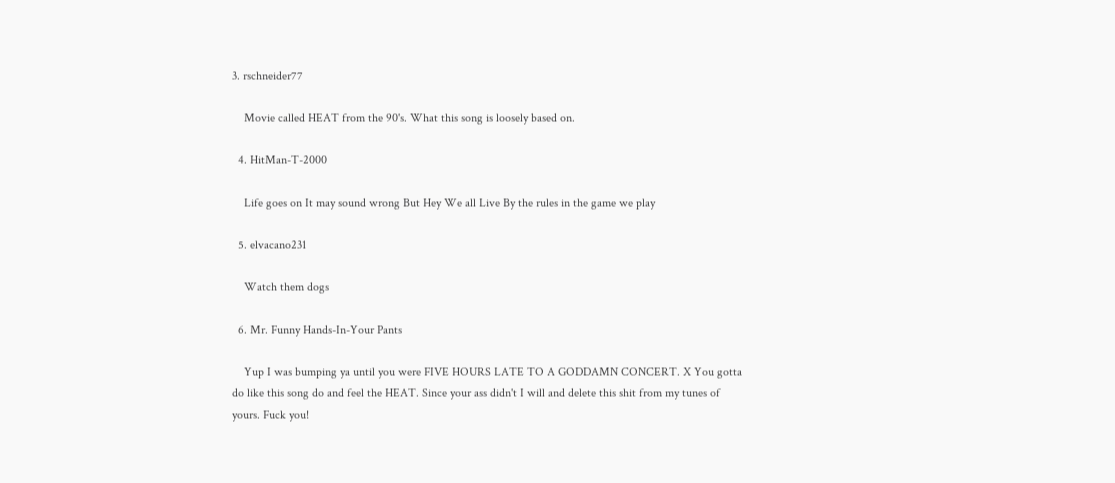3. rschneider77

    Movie called HEAT from the 90's. What this song is loosely based on.

  4. HitMan-T-2000

    Life goes on It may sound wrong But Hey We all Live By the rules in the game we play

  5. elvacano231

    Watch them dogs

  6. Mr. Funny Hands-In-Your Pants

    Yup I was bumping ya until you were FIVE HOURS LATE TO A GODDAMN CONCERT. X You gotta do like this song do and feel the HEAT. Since your ass didn't I will and delete this shit from my tunes of yours. Fuck you!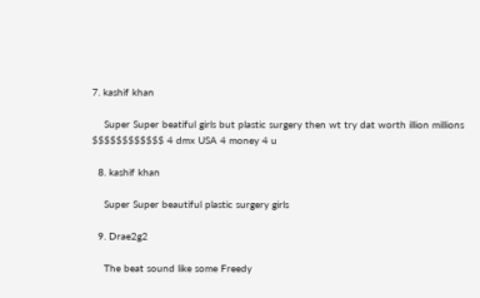7. kashif khan

    Super Super beatiful girls but plastic surgery then wt try dat worth illion millions $$$$$$$$$$$$ 4 dmx USA 4 money 4 u

  8. kashif khan

    Super Super beautiful plastic surgery girls

  9. Drae2g2

    The beat sound like some Freedy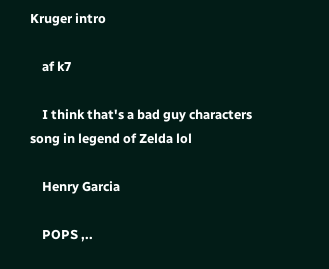Kruger intro

    af k7

    I think that's a bad guy characters song in legend of Zelda lol

    Henry Garcia

    POPS ,..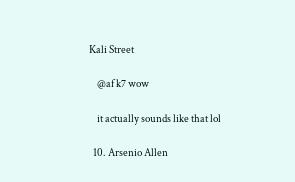Kali Street

    @af k7 wow

    it actually sounds like that lol

  10. Arsenio Allen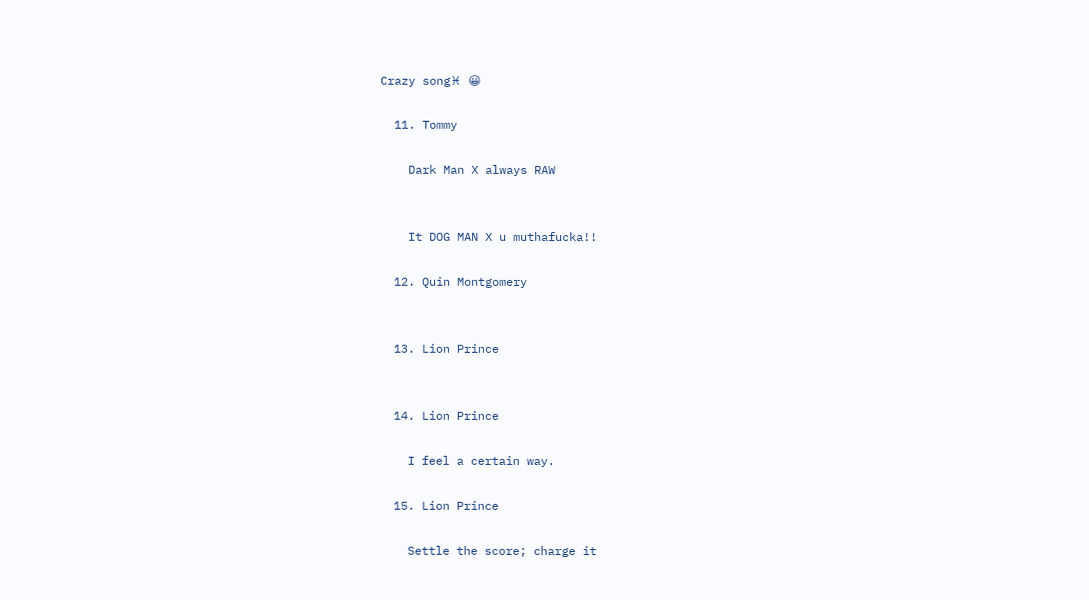Crazy song♓ 😀

  11. Tommy

    Dark Man X always RAW


    It DOG MAN X u muthafucka!!

  12. Quin Montgomery


  13. Lion Prince


  14. Lion Prince

    I feel a certain way.

  15. Lion Prince

    Settle the score; charge it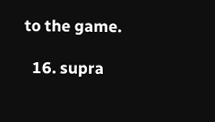to the game.

  16. supra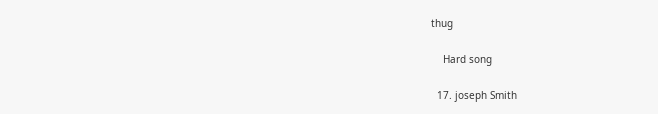thug

    Hard song

  17. joseph Smith